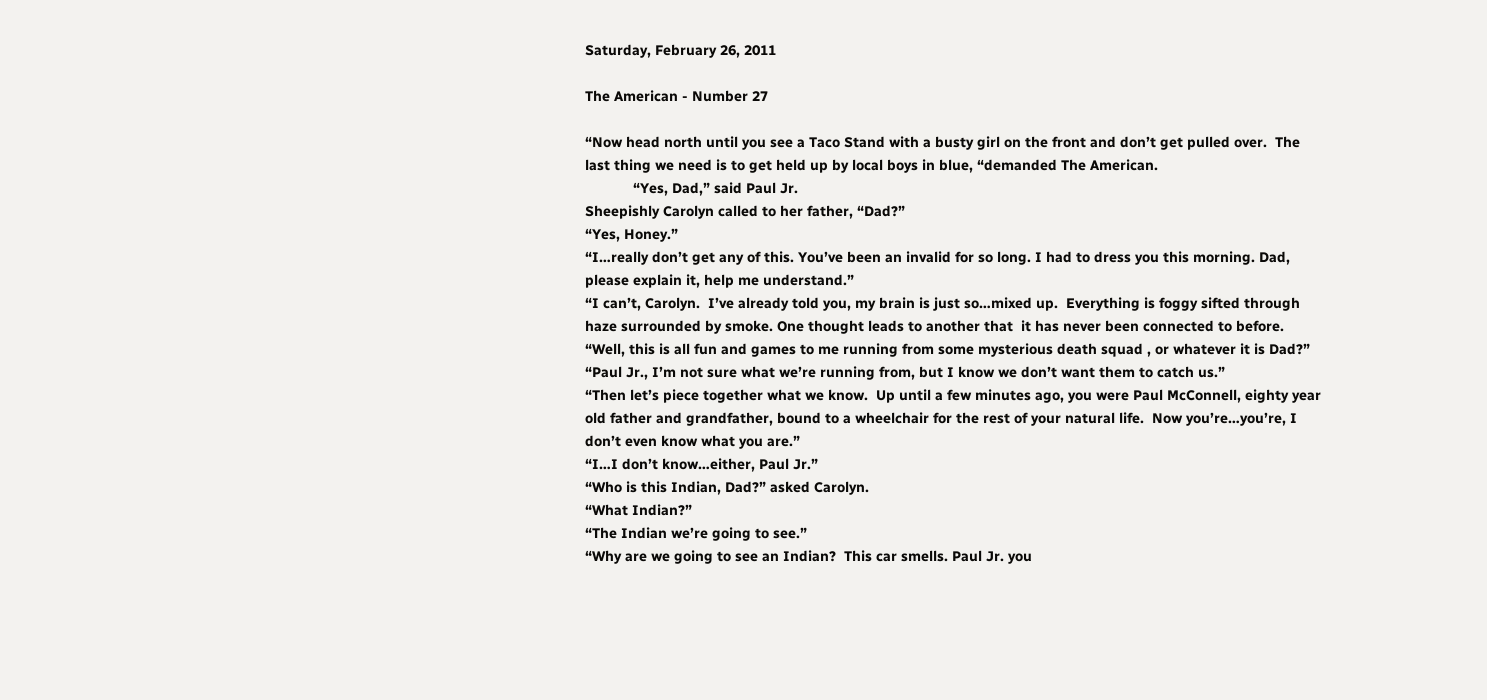Saturday, February 26, 2011

The American - Number 27

“Now head north until you see a Taco Stand with a busty girl on the front and don’t get pulled over.  The last thing we need is to get held up by local boys in blue, “demanded The American.
            “Yes, Dad,” said Paul Jr.
Sheepishly Carolyn called to her father, “Dad?”
“Yes, Honey.”
“I…really don’t get any of this. You’ve been an invalid for so long. I had to dress you this morning. Dad, please explain it, help me understand.”
“I can’t, Carolyn.  I’ve already told you, my brain is just so…mixed up.  Everything is foggy sifted through haze surrounded by smoke. One thought leads to another that  it has never been connected to before.
“Well, this is all fun and games to me running from some mysterious death squad , or whatever it is Dad?”
“Paul Jr., I’m not sure what we’re running from, but I know we don’t want them to catch us.”
“Then let’s piece together what we know.  Up until a few minutes ago, you were Paul McConnell, eighty year old father and grandfather, bound to a wheelchair for the rest of your natural life.  Now you’re…you’re, I don’t even know what you are.”
“I…I don’t know…either, Paul Jr.”
“Who is this Indian, Dad?” asked Carolyn.
“What Indian?”
“The Indian we’re going to see.”
“Why are we going to see an Indian?  This car smells. Paul Jr. you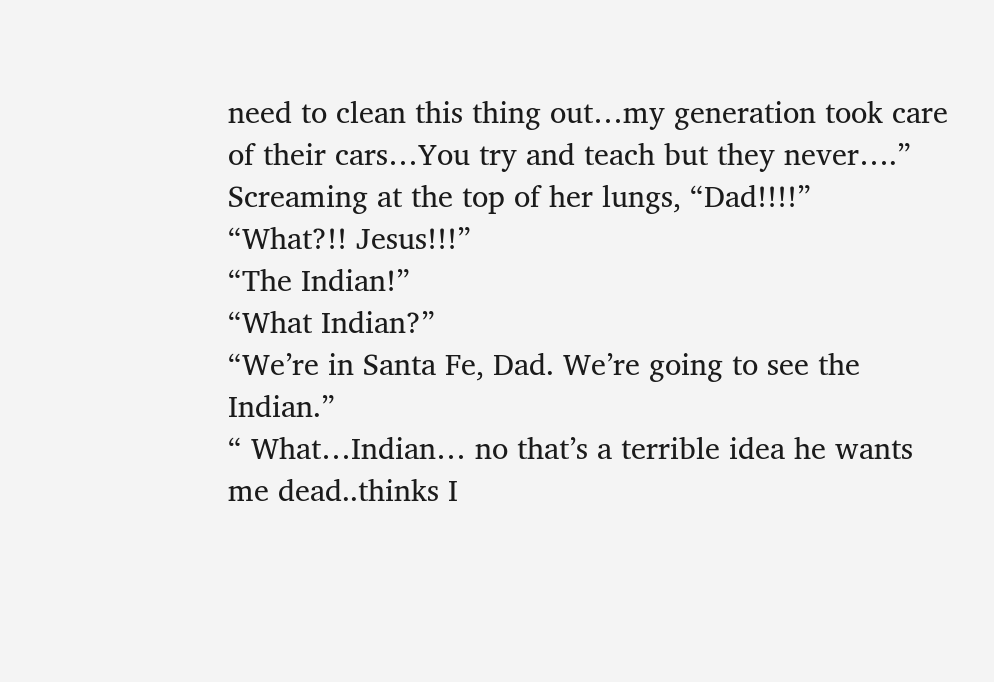need to clean this thing out…my generation took care of their cars…You try and teach but they never….”
Screaming at the top of her lungs, “Dad!!!!”
“What?!! Jesus!!!”
“The Indian!”
“What Indian?”
“We’re in Santa Fe, Dad. We’re going to see the Indian.”
“ What…Indian… no that’s a terrible idea he wants me dead..thinks I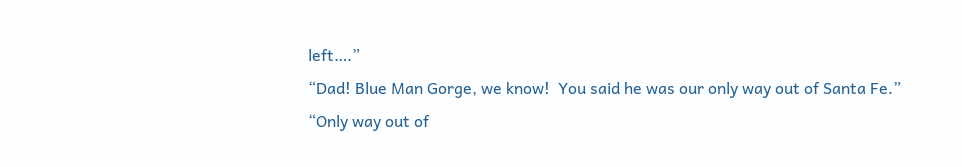left….”
“Dad! Blue Man Gorge, we know!  You said he was our only way out of Santa Fe.”
“Only way out of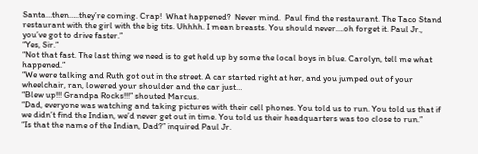Santa…then…..they’re coming. Crap!  What happened?  Never mind.  Paul find the restaurant. The Taco Stand restaurant with the girl with the big tits. Uhhhh. I mean breasts. You should never….oh forget it. Paul Jr., you’ve got to drive faster.”
“Yes, Sir.”
“Not that fast. The last thing we need is to get held up by some the local boys in blue. Carolyn, tell me what happened.”
“We were talking and Ruth got out in the street. A car started right at her, and you jumped out of your wheelchair, ran, lowered your shoulder and the car just…
“Blew up!!! Grandpa Rocks!!!” shouted Marcus.
“Dad, everyone was watching and taking pictures with their cell phones. You told us to run. You told us that if we didn’t find the Indian, we’d never get out in time. You told us their headquarters was too close to run.”
“Is that the name of the Indian, Dad?” inquired Paul Jr.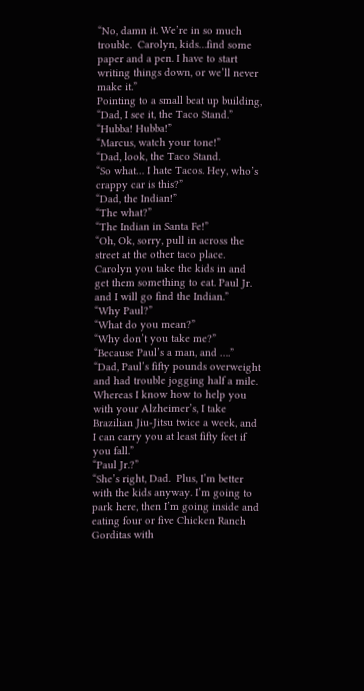“No, damn it. We’re in so much trouble.  Carolyn, kids…find some paper and a pen. I have to start writing things down, or we’ll never make it.”
Pointing to a small beat up building, “Dad, I see it, the Taco Stand.”
“Hubba! Hubba!”
“Marcus, watch your tone!”
“Dad, look, the Taco Stand.
“So what… I hate Tacos. Hey, who’s crappy car is this?”
“Dad, the Indian!”
“The what?”
“The Indian in Santa Fe!”
“Oh, Ok, sorry, pull in across the street at the other taco place. Carolyn you take the kids in and get them something to eat. Paul Jr. and I will go find the Indian.”
“Why Paul?”
“What do you mean?”
“Why don’t you take me?”
“Because Paul’s a man, and ….”
“Dad, Paul’s fifty pounds overweight and had trouble jogging half a mile. Whereas I know how to help you with your Alzheimer’s, I take Brazilian Jiu-Jitsu twice a week, and I can carry you at least fifty feet if you fall.”
“Paul Jr.?”
“She’s right, Dad.  Plus, I’m better with the kids anyway. I’m going to park here, then I’m going inside and eating four or five Chicken Ranch Gorditas with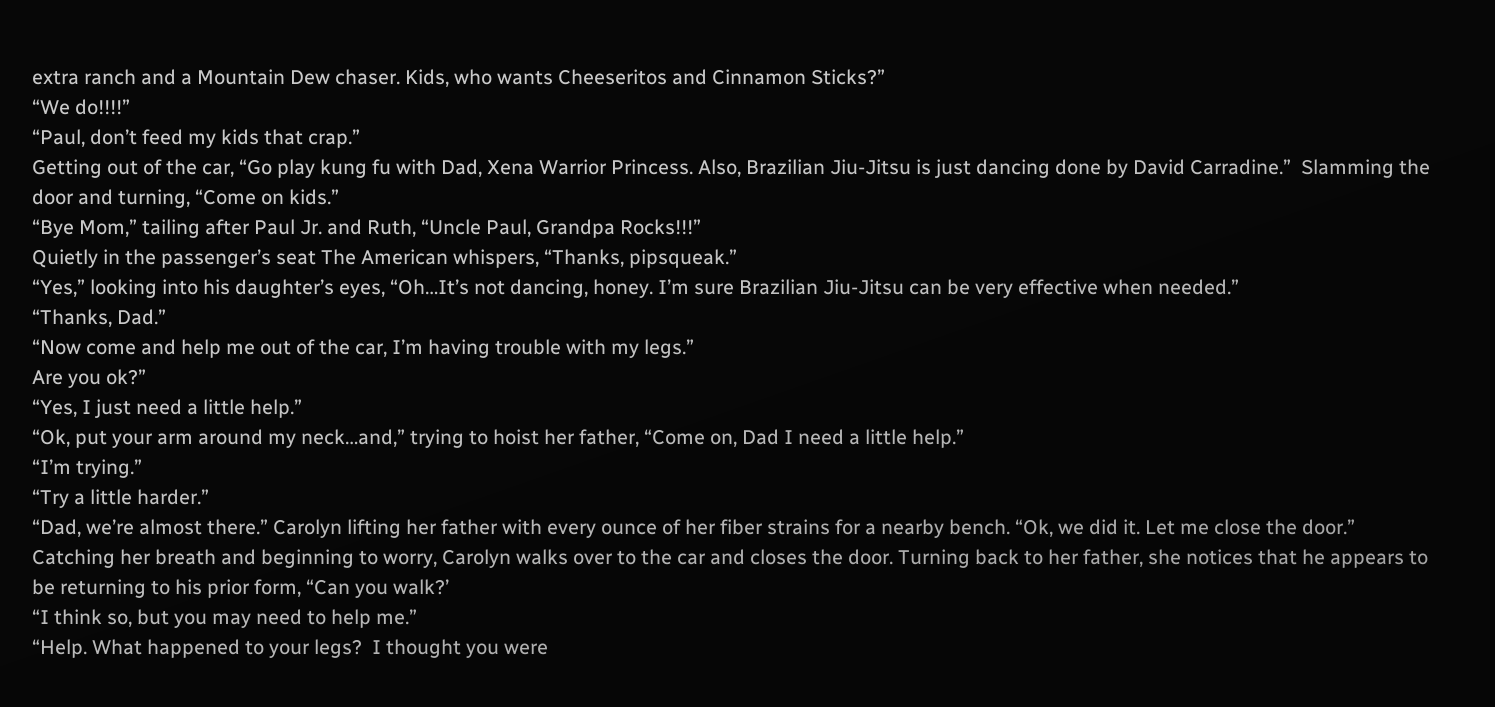extra ranch and a Mountain Dew chaser. Kids, who wants Cheeseritos and Cinnamon Sticks?”
“We do!!!!”
“Paul, don’t feed my kids that crap.”
Getting out of the car, “Go play kung fu with Dad, Xena Warrior Princess. Also, Brazilian Jiu-Jitsu is just dancing done by David Carradine.”  Slamming the door and turning, “Come on kids.”
“Bye Mom,” tailing after Paul Jr. and Ruth, “Uncle Paul, Grandpa Rocks!!!”
Quietly in the passenger’s seat The American whispers, “Thanks, pipsqueak.”
“Yes,” looking into his daughter’s eyes, “Oh…It’s not dancing, honey. I’m sure Brazilian Jiu-Jitsu can be very effective when needed.”
“Thanks, Dad.”
“Now come and help me out of the car, I’m having trouble with my legs.”
Are you ok?”
“Yes, I just need a little help.”
“Ok, put your arm around my neck…and,” trying to hoist her father, “Come on, Dad I need a little help.”
“I’m trying.”
“Try a little harder.”
“Dad, we’re almost there.” Carolyn lifting her father with every ounce of her fiber strains for a nearby bench. “Ok, we did it. Let me close the door.” Catching her breath and beginning to worry, Carolyn walks over to the car and closes the door. Turning back to her father, she notices that he appears to be returning to his prior form, “Can you walk?’
“I think so, but you may need to help me.”
“Help. What happened to your legs?  I thought you were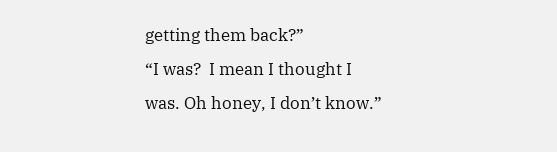getting them back?”
“I was?  I mean I thought I was. Oh honey, I don’t know.”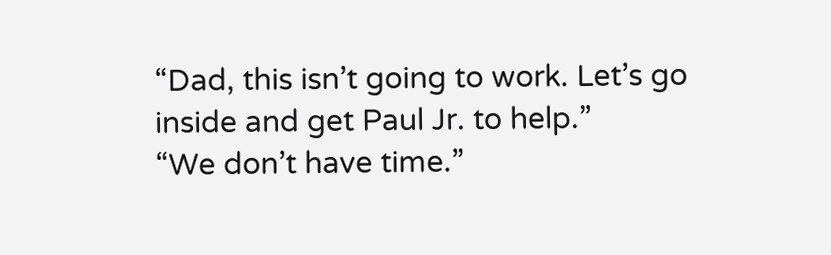“Dad, this isn’t going to work. Let’s go inside and get Paul Jr. to help.”
“We don’t have time.”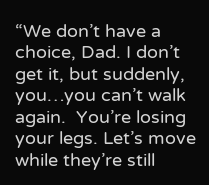“We don’t have a choice, Dad. I don’t get it, but suddenly, you…you can’t walk again.  You’re losing your legs. Let’s move while they’re still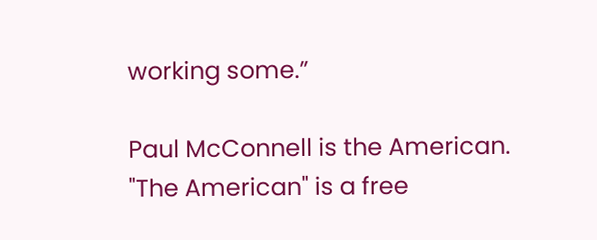working some.”

Paul McConnell is the American.
"The American" is a free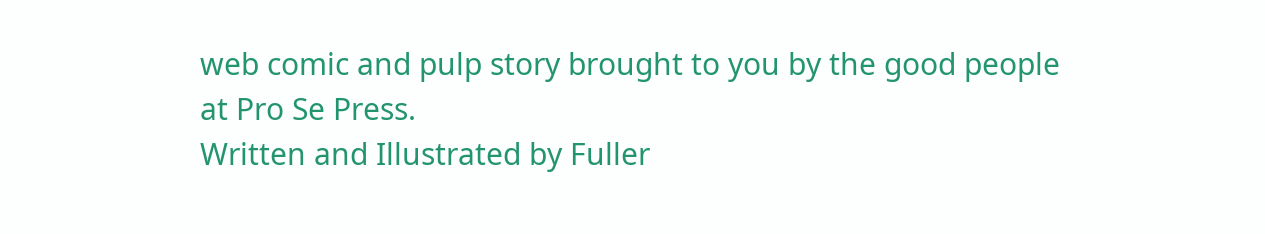web comic and pulp story brought to you by the good people at Pro Se Press.
Written and Illustrated by Fuller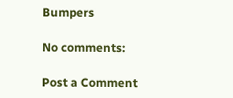Bumpers

No comments:

Post a Comment